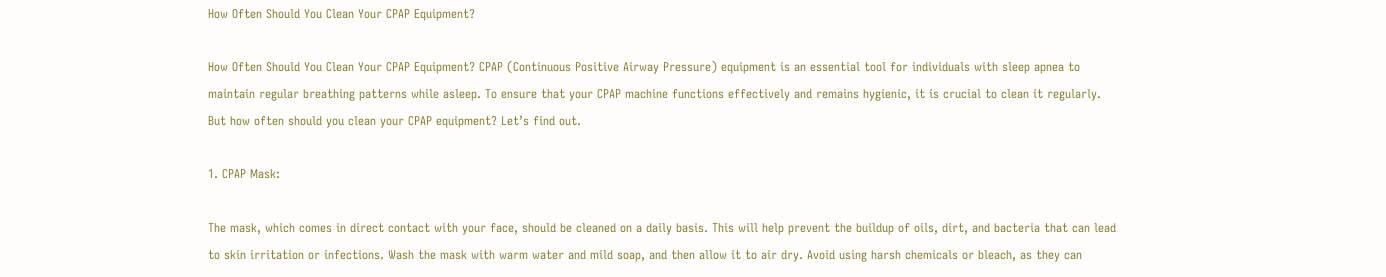How Often Should You Clean Your CPAP Equipment?

How Often Should You Clean Your CPAP Equipment? CPAP (Continuous Positive Airway Pressure) equipment is an essential tool for individuals with sleep apnea to maintain regular breathing patterns while asleep. To ensure that your CPAP machine functions effectively and remains hygienic, it is crucial to clean it regularly. But how often should you clean your CPAP equipment? Let’s find out.

1. CPAP Mask:

The mask, which comes in direct contact with your face, should be cleaned on a daily basis. This will help prevent the buildup of oils, dirt, and bacteria that can lead to skin irritation or infections. Wash the mask with warm water and mild soap, and then allow it to air dry. Avoid using harsh chemicals or bleach, as they can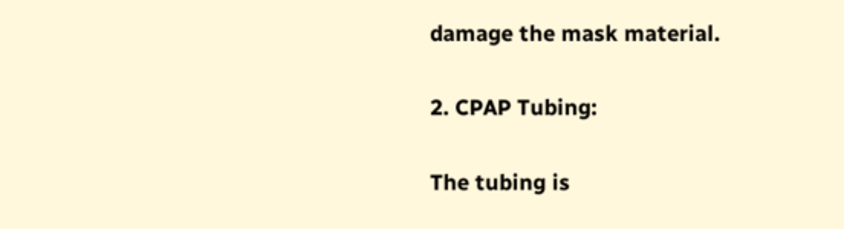damage the mask material.

2. CPAP Tubing:

The tubing is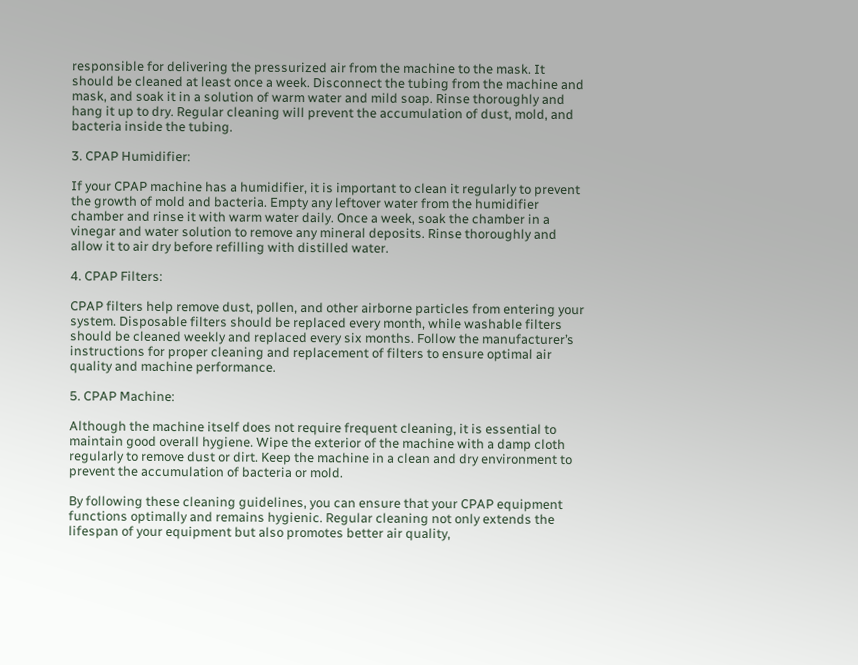responsible for delivering the pressurized air from the machine to the mask. It should be cleaned at least once a week. Disconnect the tubing from the machine and mask, and soak it in a solution of warm water and mild soap. Rinse thoroughly and hang it up to dry. Regular cleaning will prevent the accumulation of dust, mold, and bacteria inside the tubing.

3. CPAP Humidifier:

If your CPAP machine has a humidifier, it is important to clean it regularly to prevent the growth of mold and bacteria. Empty any leftover water from the humidifier chamber and rinse it with warm water daily. Once a week, soak the chamber in a vinegar and water solution to remove any mineral deposits. Rinse thoroughly and allow it to air dry before refilling with distilled water.

4. CPAP Filters:

CPAP filters help remove dust, pollen, and other airborne particles from entering your system. Disposable filters should be replaced every month, while washable filters should be cleaned weekly and replaced every six months. Follow the manufacturer’s instructions for proper cleaning and replacement of filters to ensure optimal air quality and machine performance.

5. CPAP Machine:

Although the machine itself does not require frequent cleaning, it is essential to maintain good overall hygiene. Wipe the exterior of the machine with a damp cloth regularly to remove dust or dirt. Keep the machine in a clean and dry environment to prevent the accumulation of bacteria or mold.

By following these cleaning guidelines, you can ensure that your CPAP equipment functions optimally and remains hygienic. Regular cleaning not only extends the lifespan of your equipment but also promotes better air quality,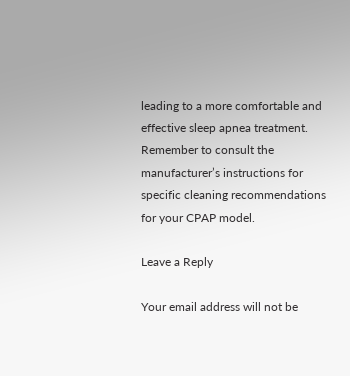leading to a more comfortable and effective sleep apnea treatment. Remember to consult the manufacturer’s instructions for specific cleaning recommendations for your CPAP model.

Leave a Reply

Your email address will not be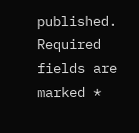published. Required fields are marked *